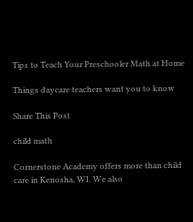Tips to Teach Your Preschooler Math at Home

Things daycare teachers want you to know

Share This Post

child math

Cornerstone Academy offers more than child care in Kenosha, WI. We also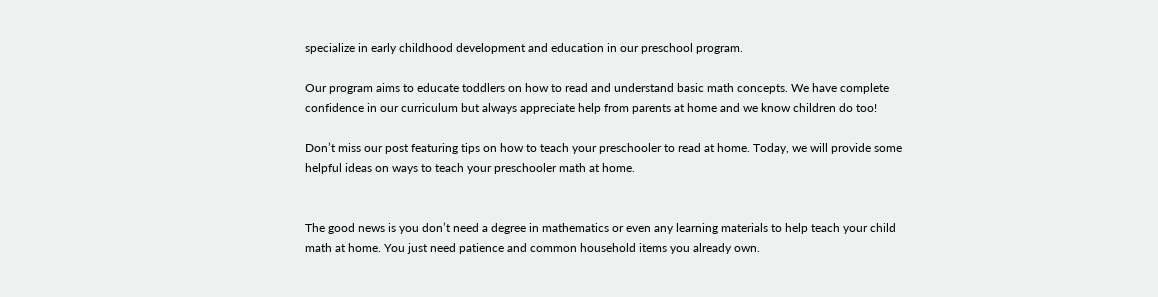specialize in early childhood development and education in our preschool program.

Our program aims to educate toddlers on how to read and understand basic math concepts. We have complete confidence in our curriculum but always appreciate help from parents at home and we know children do too!

Don’t miss our post featuring tips on how to teach your preschooler to read at home. Today, we will provide some helpful ideas on ways to teach your preschooler math at home.


The good news is you don’t need a degree in mathematics or even any learning materials to help teach your child math at home. You just need patience and common household items you already own.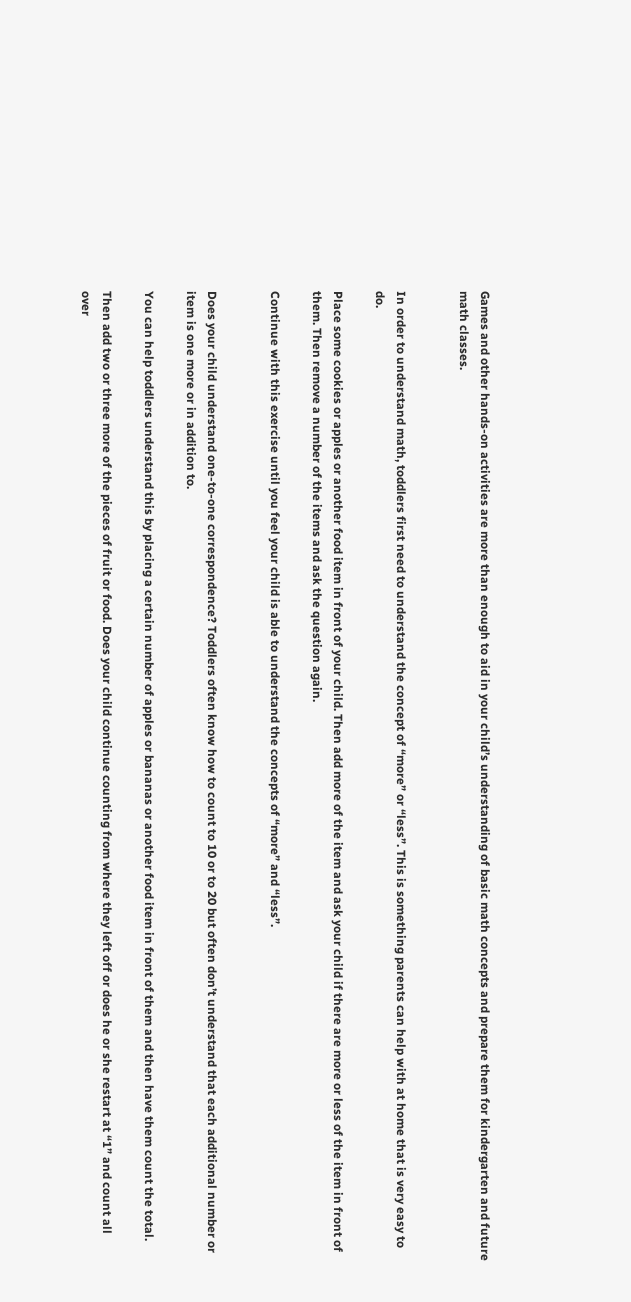Games and other hands-on activities are more than enough to aid in your child’s understanding of basic math concepts and prepare them for kindergarten and future math classes.


In order to understand math, toddlers first need to understand the concept of “more” or “less”. This is something parents can help with at home that is very easy to do.

Place some cookies or apples or another food item in front of your child. Then add more of the item and ask your child if there are more or less of the item in front of them. Then remove a number of the items and ask the question again.

Continue with this exercise until you feel your child is able to understand the concepts of “more” and “less”.


Does your child understand one-to-one correspondence? Toddlers often know how to count to 10 or to 20 but often don’t understand that each additional number or item is one more or in addition to.

You can help toddlers understand this by placing a certain number of apples or bananas or another food item in front of them and then have them count the total.

Then add two or three more of the pieces of fruit or food. Does your child continue counting from where they left off or does he or she restart at “1” and count all over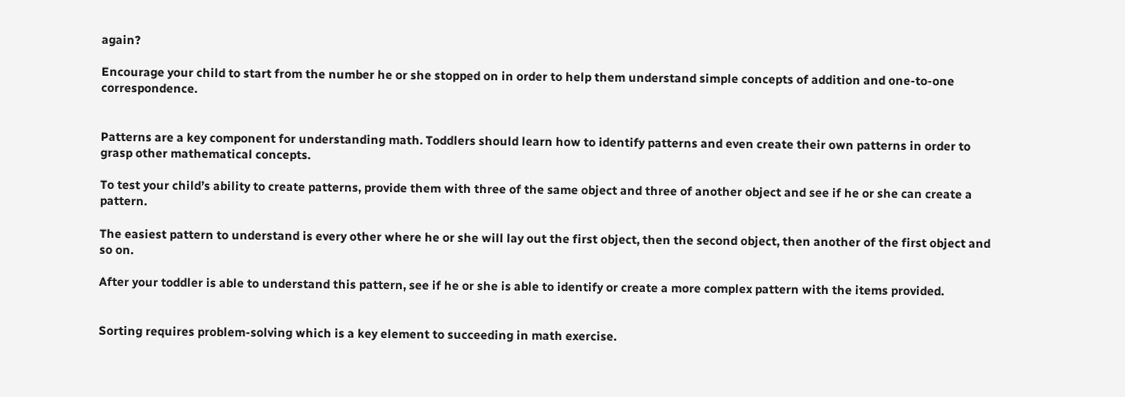again?

Encourage your child to start from the number he or she stopped on in order to help them understand simple concepts of addition and one-to-one correspondence.


Patterns are a key component for understanding math. Toddlers should learn how to identify patterns and even create their own patterns in order to grasp other mathematical concepts.

To test your child’s ability to create patterns, provide them with three of the same object and three of another object and see if he or she can create a pattern.

The easiest pattern to understand is every other where he or she will lay out the first object, then the second object, then another of the first object and so on.

After your toddler is able to understand this pattern, see if he or she is able to identify or create a more complex pattern with the items provided.


Sorting requires problem-solving which is a key element to succeeding in math exercise.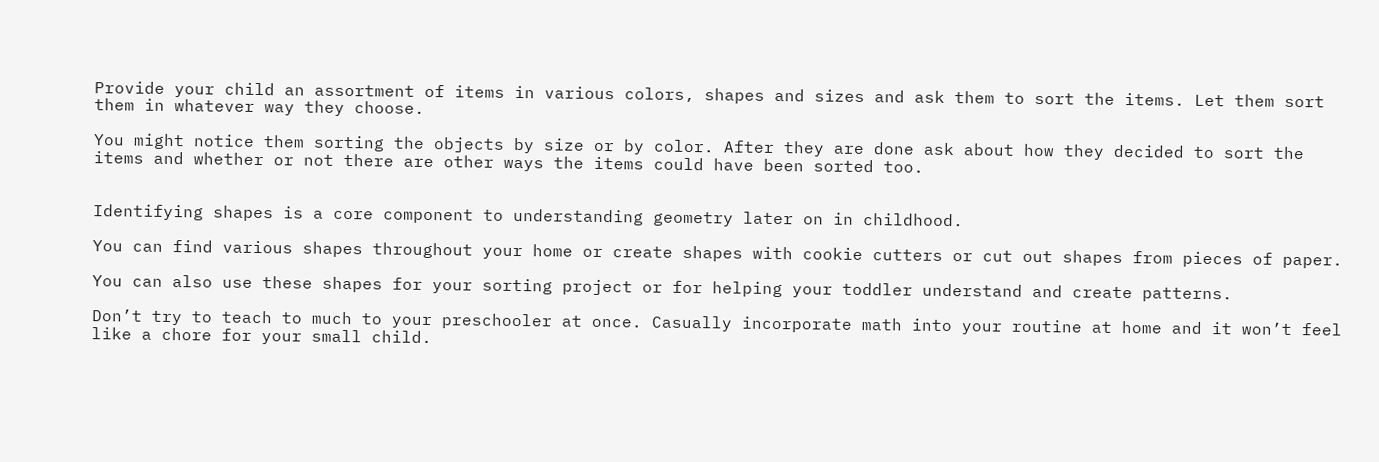Provide your child an assortment of items in various colors, shapes and sizes and ask them to sort the items. Let them sort them in whatever way they choose.

You might notice them sorting the objects by size or by color. After they are done ask about how they decided to sort the items and whether or not there are other ways the items could have been sorted too.


Identifying shapes is a core component to understanding geometry later on in childhood.

You can find various shapes throughout your home or create shapes with cookie cutters or cut out shapes from pieces of paper.

You can also use these shapes for your sorting project or for helping your toddler understand and create patterns.

Don’t try to teach to much to your preschooler at once. Casually incorporate math into your routine at home and it won’t feel like a chore for your small child.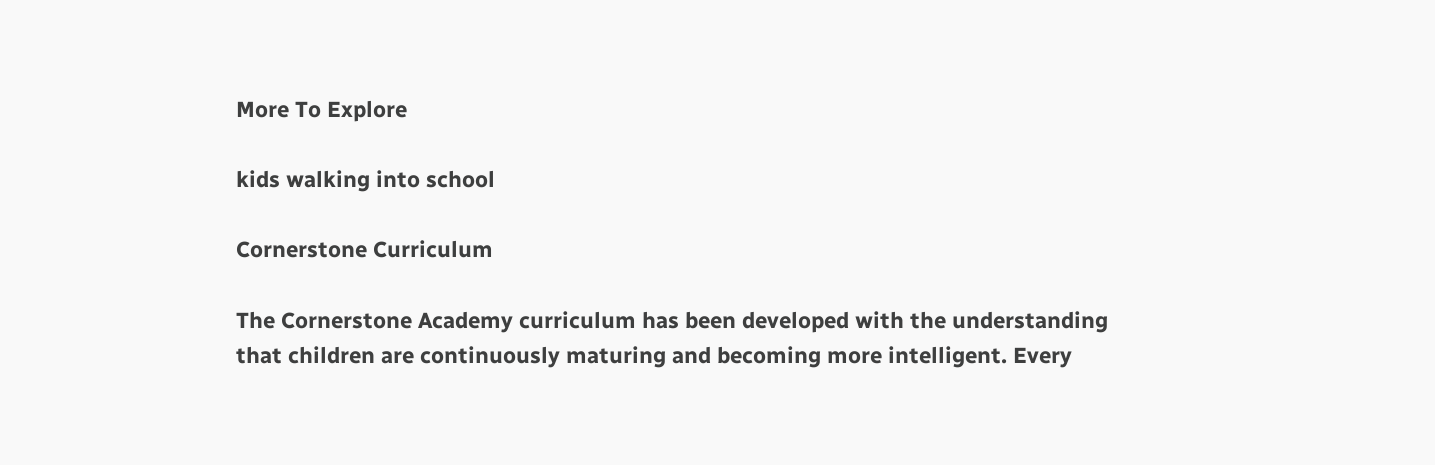More To Explore

kids walking into school

Cornerstone Curriculum

The Cornerstone Academy curriculum has been developed with the understanding that children are continuously maturing and becoming more intelligent. Every